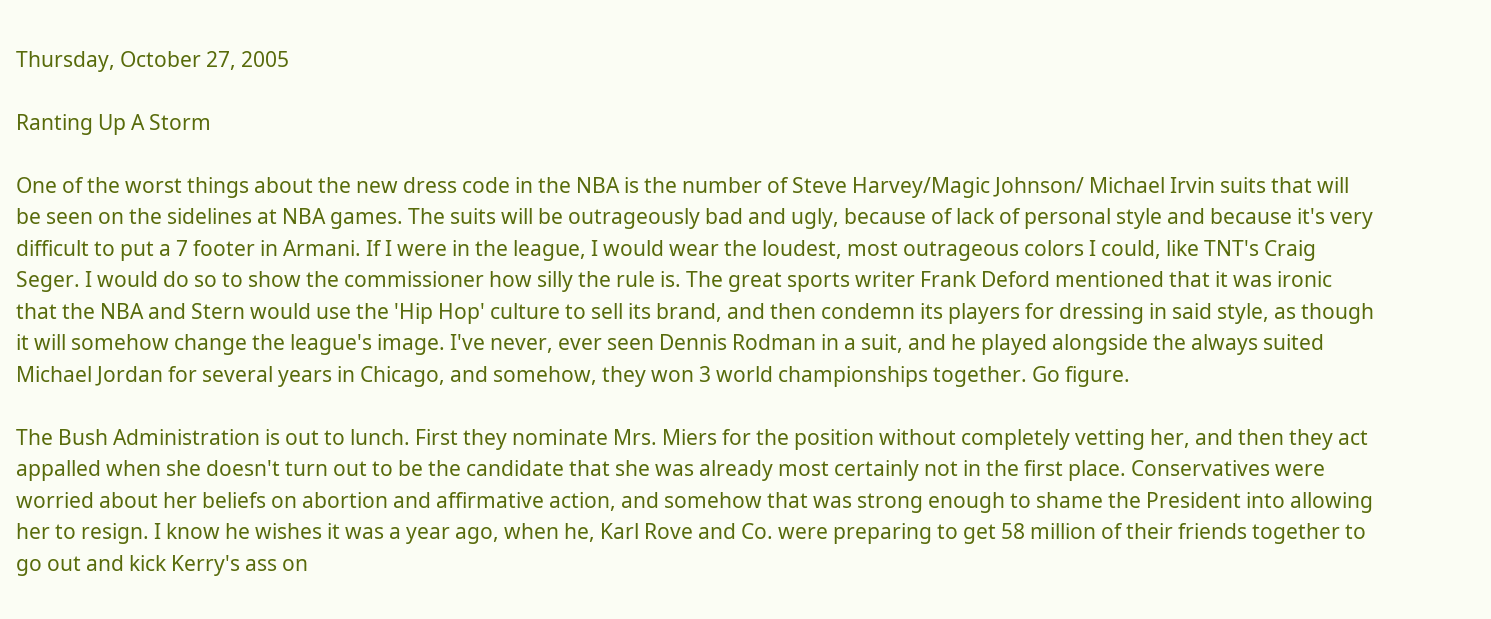Thursday, October 27, 2005

Ranting Up A Storm

One of the worst things about the new dress code in the NBA is the number of Steve Harvey/Magic Johnson/ Michael Irvin suits that will be seen on the sidelines at NBA games. The suits will be outrageously bad and ugly, because of lack of personal style and because it's very difficult to put a 7 footer in Armani. If I were in the league, I would wear the loudest, most outrageous colors I could, like TNT's Craig Seger. I would do so to show the commissioner how silly the rule is. The great sports writer Frank Deford mentioned that it was ironic that the NBA and Stern would use the 'Hip Hop' culture to sell its brand, and then condemn its players for dressing in said style, as though it will somehow change the league's image. I've never, ever seen Dennis Rodman in a suit, and he played alongside the always suited Michael Jordan for several years in Chicago, and somehow, they won 3 world championships together. Go figure.

The Bush Administration is out to lunch. First they nominate Mrs. Miers for the position without completely vetting her, and then they act appalled when she doesn't turn out to be the candidate that she was already most certainly not in the first place. Conservatives were worried about her beliefs on abortion and affirmative action, and somehow that was strong enough to shame the President into allowing her to resign. I know he wishes it was a year ago, when he, Karl Rove and Co. were preparing to get 58 million of their friends together to go out and kick Kerry's ass on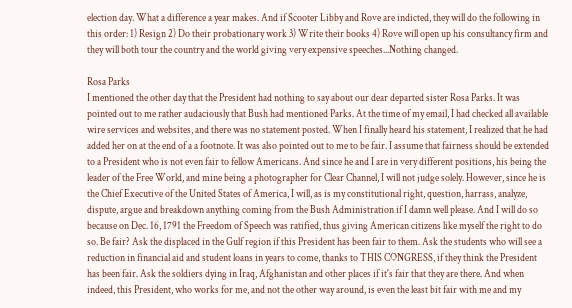election day. What a difference a year makes. And if Scooter Libby and Rove are indicted, they will do the following in this order: 1) Resign 2) Do their probationary work 3) Write their books 4) Rove will open up his consultancy firm and they will both tour the country and the world giving very expensive speeches...Nothing changed.

Rosa Parks
I mentioned the other day that the President had nothing to say about our dear departed sister Rosa Parks. It was pointed out to me rather audaciously that Bush had mentioned Parks. At the time of my email, I had checked all available wire services and websites, and there was no statement posted. When I finally heard his statement, I realized that he had added her on at the end of a a footnote. It was also pointed out to me to be fair. I assume that fairness should be extended to a President who is not even fair to fellow Americans. And since he and I are in very different positions, his being the leader of the Free World, and mine being a photographer for Clear Channel, I will not judge solely. However, since he is the Chief Executive of the United States of America, I will, as is my constitutional right, question, harrass, analyze, dispute, argue and breakdown anything coming from the Bush Administration if I damn well please. And I will do so because on Dec. 16, 1791 the Freedom of Speech was ratified, thus giving American citizens like myself the right to do so. Be fair? Ask the displaced in the Gulf region if this President has been fair to them. Ask the students who will see a reduction in financial aid and student loans in years to come, thanks to THIS CONGRESS, if they think the President has been fair. Ask the soldiers dying in Iraq, Afghanistan and other places if it's fair that they are there. And when indeed, this President, who works for me, and not the other way around, is even the least bit fair with me and my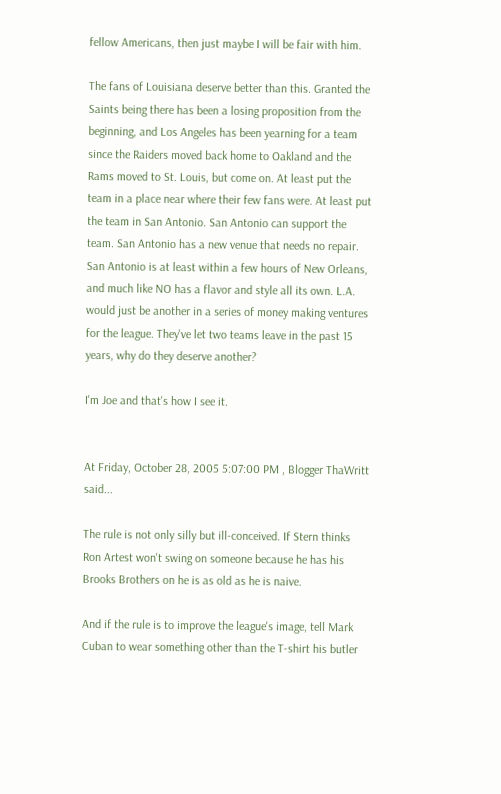fellow Americans, then just maybe I will be fair with him.

The fans of Louisiana deserve better than this. Granted the Saints being there has been a losing proposition from the beginning, and Los Angeles has been yearning for a team since the Raiders moved back home to Oakland and the Rams moved to St. Louis, but come on. At least put the team in a place near where their few fans were. At least put the team in San Antonio. San Antonio can support the team. San Antonio has a new venue that needs no repair. San Antonio is at least within a few hours of New Orleans, and much like NO has a flavor and style all its own. L.A. would just be another in a series of money making ventures for the league. They've let two teams leave in the past 15 years, why do they deserve another?

I'm Joe and that's how I see it.


At Friday, October 28, 2005 5:07:00 PM , Blogger ThaWritt said...

The rule is not only silly but ill-conceived. If Stern thinks Ron Artest won't swing on someone because he has his Brooks Brothers on he is as old as he is naive.

And if the rule is to improve the league's image, tell Mark Cuban to wear something other than the T-shirt his butler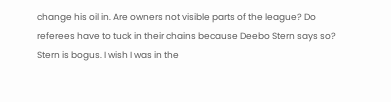change his oil in. Are owners not visible parts of the league? Do referees have to tuck in their chains because Deebo Stern says so? Stern is bogus. I wish I was in the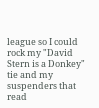league so I could rock my "David Stern is a Donkey" tie and my suspenders that read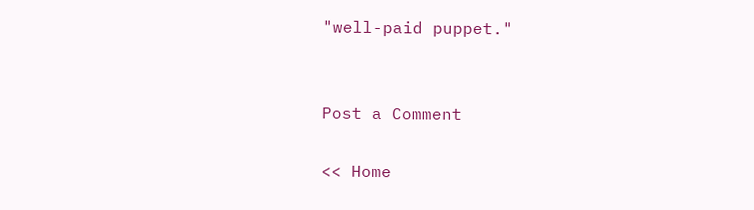"well-paid puppet."


Post a Comment

<< Home